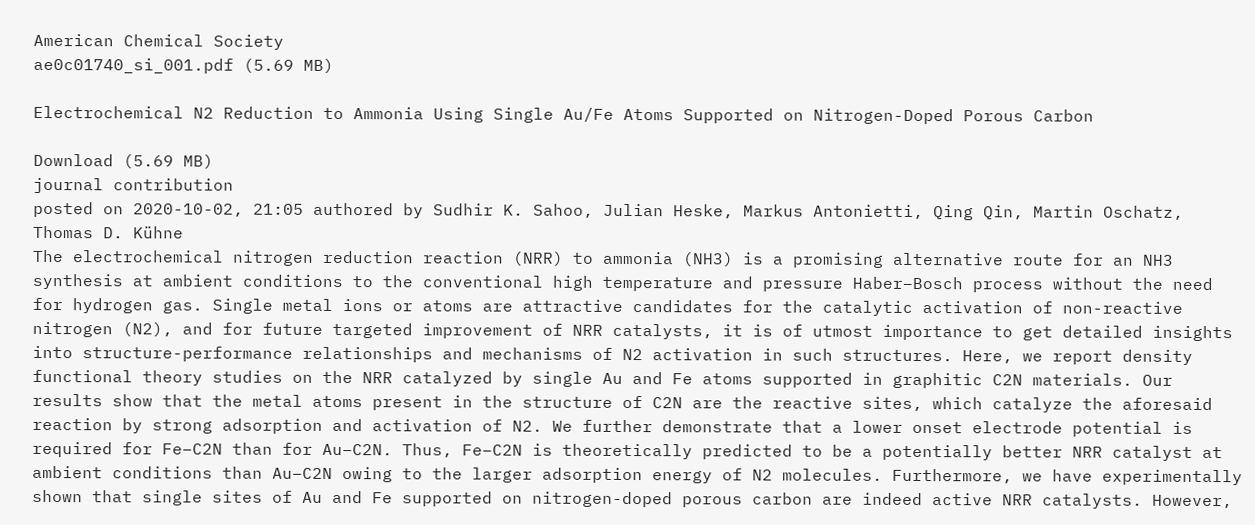American Chemical Society
ae0c01740_si_001.pdf (5.69 MB)

Electrochemical N2 Reduction to Ammonia Using Single Au/Fe Atoms Supported on Nitrogen-Doped Porous Carbon

Download (5.69 MB)
journal contribution
posted on 2020-10-02, 21:05 authored by Sudhir K. Sahoo, Julian Heske, Markus Antonietti, Qing Qin, Martin Oschatz, Thomas D. Kühne
The electrochemical nitrogen reduction reaction (NRR) to ammonia (NH3) is a promising alternative route for an NH3 synthesis at ambient conditions to the conventional high temperature and pressure Haber–Bosch process without the need for hydrogen gas. Single metal ions or atoms are attractive candidates for the catalytic activation of non-reactive nitrogen (N2), and for future targeted improvement of NRR catalysts, it is of utmost importance to get detailed insights into structure-performance relationships and mechanisms of N2 activation in such structures. Here, we report density functional theory studies on the NRR catalyzed by single Au and Fe atoms supported in graphitic C2N materials. Our results show that the metal atoms present in the structure of C2N are the reactive sites, which catalyze the aforesaid reaction by strong adsorption and activation of N2. We further demonstrate that a lower onset electrode potential is required for Fe–C2N than for Au–C2N. Thus, Fe–C2N is theoretically predicted to be a potentially better NRR catalyst at ambient conditions than Au–C2N owing to the larger adsorption energy of N2 molecules. Furthermore, we have experimentally shown that single sites of Au and Fe supported on nitrogen-doped porous carbon are indeed active NRR catalysts. However,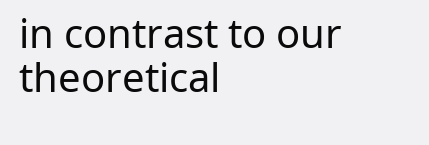in contrast to our theoretical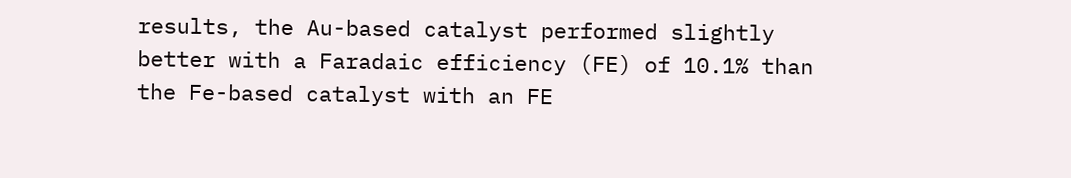results, the Au-based catalyst performed slightly better with a Faradaic efficiency (FE) of 10.1% than the Fe-based catalyst with an FE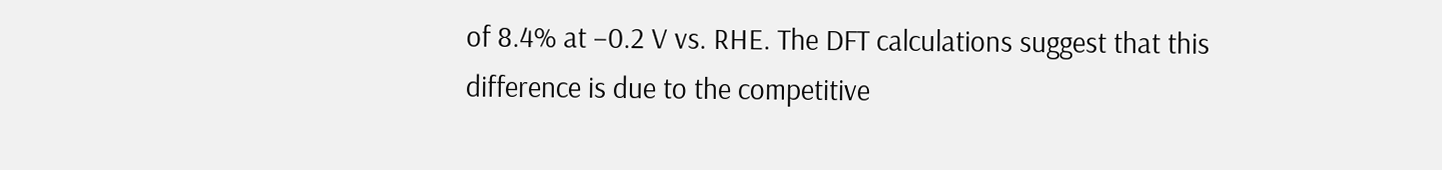of 8.4% at −0.2 V vs. RHE. The DFT calculations suggest that this difference is due to the competitive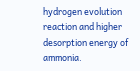hydrogen evolution reaction and higher desorption energy of ammonia.